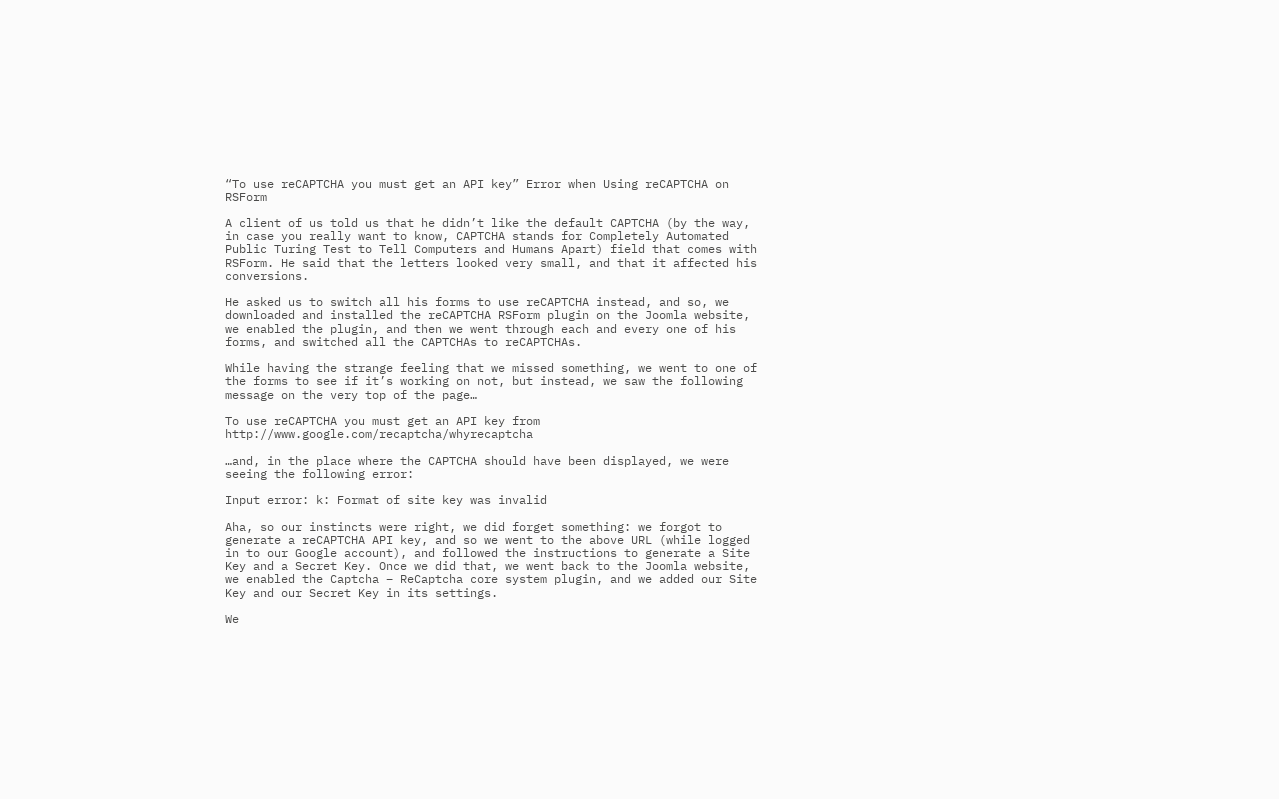“To use reCAPTCHA you must get an API key” Error when Using reCAPTCHA on RSForm

A client of us told us that he didn’t like the default CAPTCHA (by the way, in case you really want to know, CAPTCHA stands for Completely Automated Public Turing Test to Tell Computers and Humans Apart) field that comes with RSForm. He said that the letters looked very small, and that it affected his conversions.

He asked us to switch all his forms to use reCAPTCHA instead, and so, we downloaded and installed the reCAPTCHA RSForm plugin on the Joomla website, we enabled the plugin, and then we went through each and every one of his forms, and switched all the CAPTCHAs to reCAPTCHAs.

While having the strange feeling that we missed something, we went to one of the forms to see if it’s working on not, but instead, we saw the following message on the very top of the page…

To use reCAPTCHA you must get an API key from http://www.google.com/recaptcha/whyrecaptcha

…and, in the place where the CAPTCHA should have been displayed, we were seeing the following error:

Input error: k: Format of site key was invalid

Aha, so our instincts were right, we did forget something: we forgot to generate a reCAPTCHA API key, and so we went to the above URL (while logged in to our Google account), and followed the instructions to generate a Site Key and a Secret Key. Once we did that, we went back to the Joomla website, we enabled the Captcha – ReCaptcha core system plugin, and we added our Site Key and our Secret Key in its settings.

We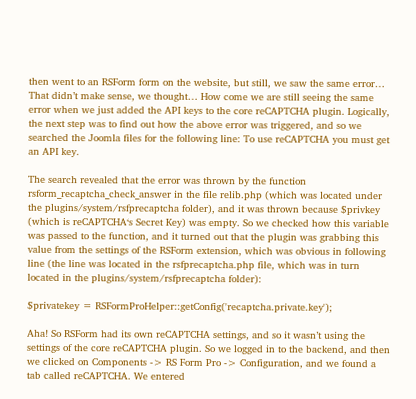then went to an RSForm form on the website, but still, we saw the same error… That didn’t make sense, we thought… How come we are still seeing the same error when we just added the API keys to the core reCAPTCHA plugin. Logically, the next step was to find out how the above error was triggered, and so we searched the Joomla files for the following line: To use reCAPTCHA you must get an API key.

The search revealed that the error was thrown by the function rsform_recaptcha_check_answer in the file relib.php (which was located under the plugins/system/rsfprecaptcha folder), and it was thrown because $privkey (which is reCAPTCHA‘s Secret Key) was empty. So we checked how this variable was passed to the function, and it turned out that the plugin was grabbing this value from the settings of the RSForm extension, which was obvious in following line (the line was located in the rsfprecaptcha.php file, which was in turn located in the plugins/system/rsfprecaptcha folder):

$privatekey = RSFormProHelper::getConfig('recaptcha.private.key');

Aha! So RSForm had its own reCAPTCHA settings, and so it wasn’t using the settings of the core reCAPTCHA plugin. So we logged in to the backend, and then we clicked on Components -> RS Form Pro -> Configuration, and we found a tab called reCAPTCHA. We entered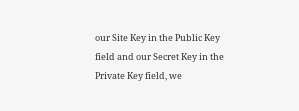our Site Key in the Public Key field and our Secret Key in the Private Key field, we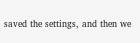saved the settings, and then we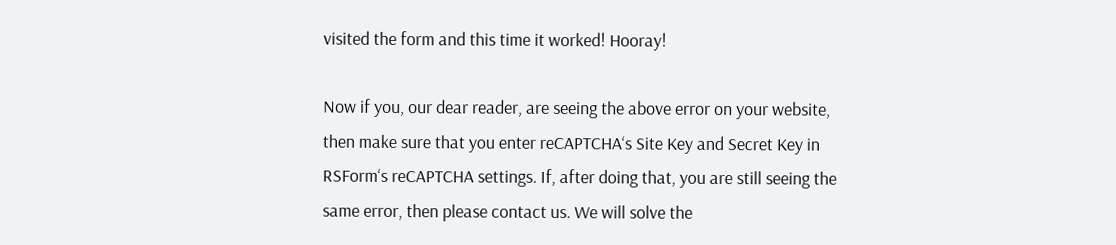visited the form and this time it worked! Hooray!

Now if you, our dear reader, are seeing the above error on your website, then make sure that you enter reCAPTCHA‘s Site Key and Secret Key in RSForm‘s reCAPTCHA settings. If, after doing that, you are still seeing the same error, then please contact us. We will solve the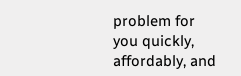problem for you quickly, affordably, and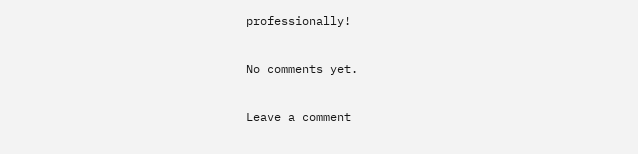professionally!

No comments yet.

Leave a comment